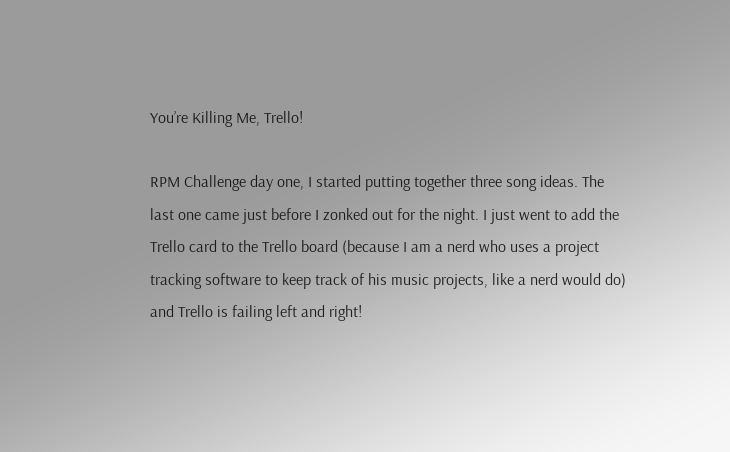You’re Killing Me, Trello!

RPM Challenge day one, I started putting together three song ideas. The last one came just before I zonked out for the night. I just went to add the Trello card to the Trello board (because I am a nerd who uses a project tracking software to keep track of his music projects, like a nerd would do) and Trello is failing left and right!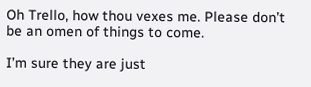Oh Trello, how thou vexes me. Please don’t be an omen of things to come.

I’m sure they are just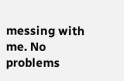messing with me. No problems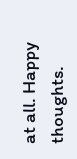at all. Happy thoughts.